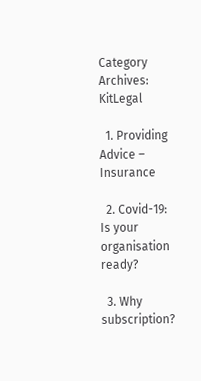Category Archives: KitLegal

  1. Providing Advice – Insurance

  2. Covid-19: Is your organisation ready?

  3. Why subscription?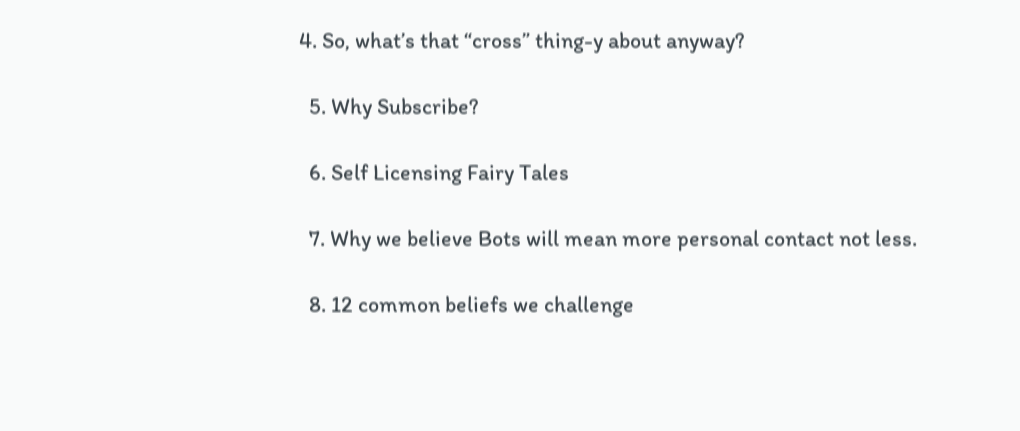4. So, what’s that “cross” thing-y about anyway?

  5. Why Subscribe?

  6. Self Licensing Fairy Tales

  7. Why we believe Bots will mean more personal contact not less.

  8. 12 common beliefs we challenge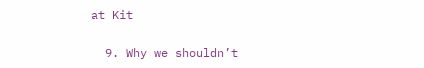at Kit

  9. Why we shouldn’t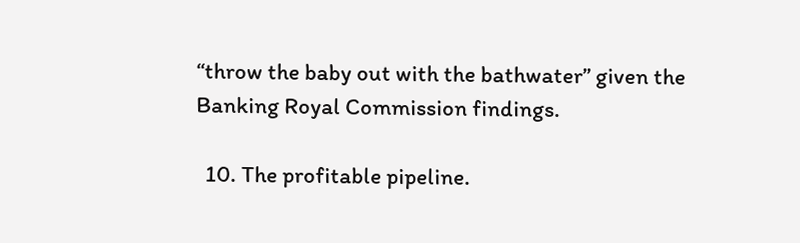“throw the baby out with the bathwater” given the Banking Royal Commission findings.

  10. The profitable pipeline.